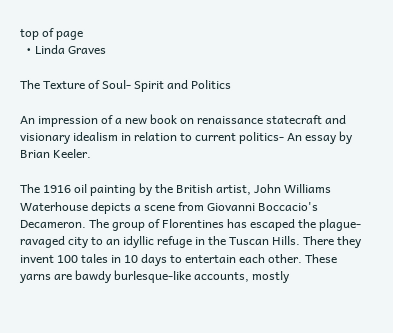top of page
  • Linda Graves

The Texture of Soul- Spirit and Politics

An impression of a new book on renaissance statecraft and visionary idealism in relation to current politics- An essay by Brian Keeler.

The 1916 oil painting by the British artist, John Williams Waterhouse depicts a scene from Giovanni Boccacio's Decameron. The group of Florentines has escaped the plague-ravaged city to an idyllic refuge in the Tuscan Hills. There they invent 100 tales in 10 days to entertain each other. These yarns are bawdy burlesque-like accounts, mostly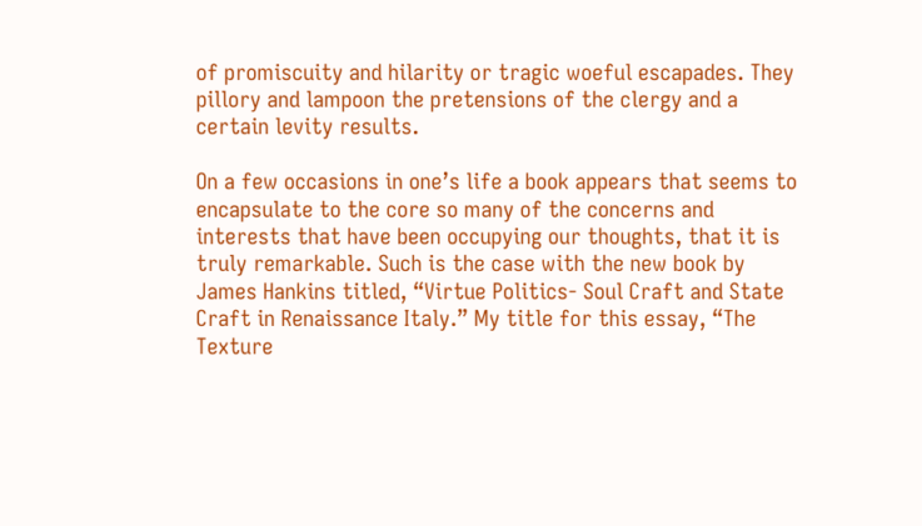of promiscuity and hilarity or tragic woeful escapades. They pillory and lampoon the pretensions of the clergy and a certain levity results.

On a few occasions in one’s life a book appears that seems to encapsulate to the core so many of the concerns and interests that have been occupying our thoughts, that it is truly remarkable. Such is the case with the new book by James Hankins titled, “Virtue Politics- Soul Craft and State Craft in Renaissance Italy.” My title for this essay, “The Texture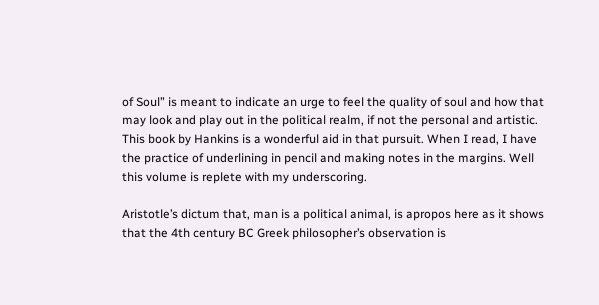of Soul” is meant to indicate an urge to feel the quality of soul and how that may look and play out in the political realm, if not the personal and artistic. This book by Hankins is a wonderful aid in that pursuit. When I read, I have the practice of underlining in pencil and making notes in the margins. Well this volume is replete with my underscoring.

Aristotle’s dictum that, man is a political animal, is apropos here as it shows that the 4th century BC Greek philosopher’s observation is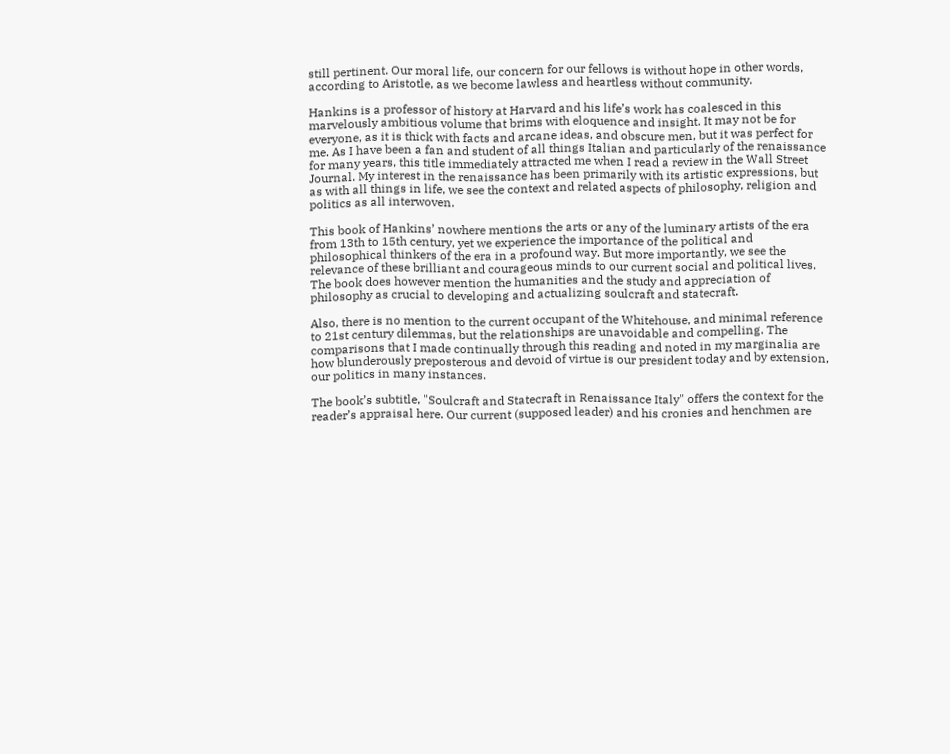still pertinent. Our moral life, our concern for our fellows is without hope in other words, according to Aristotle, as we become lawless and heartless without community.

Hankins is a professor of history at Harvard and his life’s work has coalesced in this marvelously ambitious volume that brims with eloquence and insight. It may not be for everyone, as it is thick with facts and arcane ideas, and obscure men, but it was perfect for me. As I have been a fan and student of all things Italian and particularly of the renaissance for many years, this title immediately attracted me when I read a review in the Wall Street Journal. My interest in the renaissance has been primarily with its artistic expressions, but as with all things in life, we see the context and related aspects of philosophy, religion and politics as all interwoven.

This book of Hankins’ nowhere mentions the arts or any of the luminary artists of the era from 13th to 15th century, yet we experience the importance of the political and philosophical thinkers of the era in a profound way. But more importantly, we see the relevance of these brilliant and courageous minds to our current social and political lives. The book does however mention the humanities and the study and appreciation of philosophy as crucial to developing and actualizing soulcraft and statecraft.

Also, there is no mention to the current occupant of the Whitehouse, and minimal reference to 21st century dilemmas, but the relationships are unavoidable and compelling. The comparisons that I made continually through this reading and noted in my marginalia are how blunderously preposterous and devoid of virtue is our president today and by extension, our politics in many instances.

The book’s subtitle, "Soulcraft and Statecraft in Renaissance Italy" offers the context for the reader’s appraisal here. Our current (supposed leader) and his cronies and henchmen are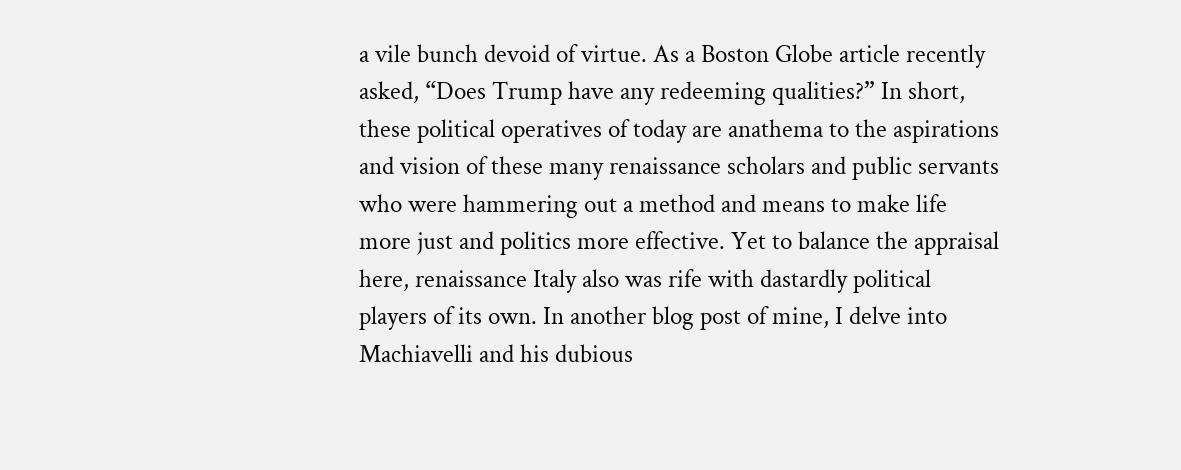a vile bunch devoid of virtue. As a Boston Globe article recently asked, “Does Trump have any redeeming qualities?” In short, these political operatives of today are anathema to the aspirations and vision of these many renaissance scholars and public servants who were hammering out a method and means to make life more just and politics more effective. Yet to balance the appraisal here, renaissance Italy also was rife with dastardly political players of its own. In another blog post of mine, I delve into Machiavelli and his dubious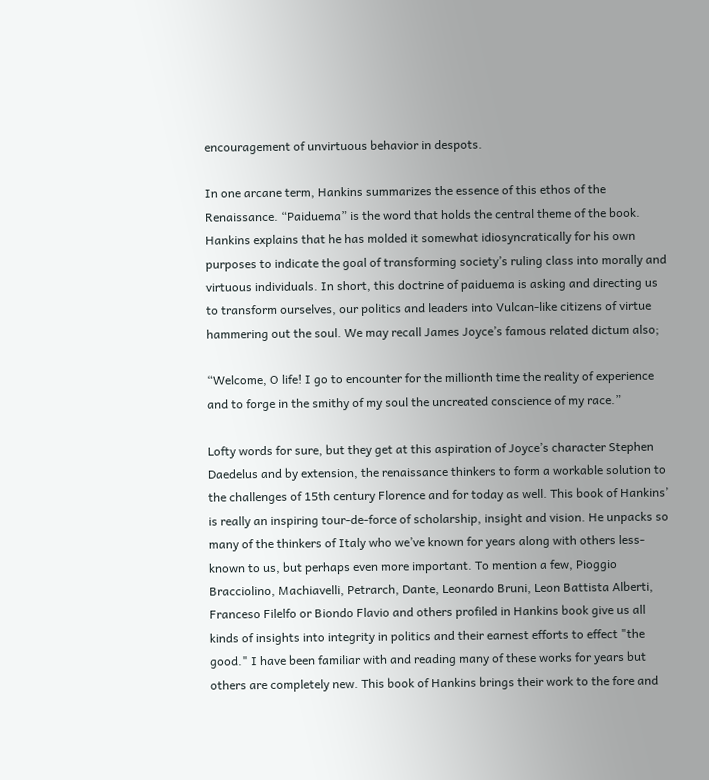encouragement of unvirtuous behavior in despots.

In one arcane term, Hankins summarizes the essence of this ethos of the Renaissance. “Paiduema” is the word that holds the central theme of the book. Hankins explains that he has molded it somewhat idiosyncratically for his own purposes to indicate the goal of transforming society’s ruling class into morally and virtuous individuals. In short, this doctrine of paiduema is asking and directing us to transform ourselves, our politics and leaders into Vulcan-like citizens of virtue hammering out the soul. We may recall James Joyce’s famous related dictum also;

“Welcome, O life! I go to encounter for the millionth time the reality of experience and to forge in the smithy of my soul the uncreated conscience of my race.”

Lofty words for sure, but they get at this aspiration of Joyce’s character Stephen Daedelus and by extension, the renaissance thinkers to form a workable solution to the challenges of 15th century Florence and for today as well. This book of Hankins’ is really an inspiring tour-de-force of scholarship, insight and vision. He unpacks so many of the thinkers of Italy who we’ve known for years along with others less-known to us, but perhaps even more important. To mention a few, Pioggio Bracciolino, Machiavelli, Petrarch, Dante, Leonardo Bruni, Leon Battista Alberti, Franceso Filelfo or Biondo Flavio and others profiled in Hankins book give us all kinds of insights into integrity in politics and their earnest efforts to effect "the good." I have been familiar with and reading many of these works for years but others are completely new. This book of Hankins brings their work to the fore and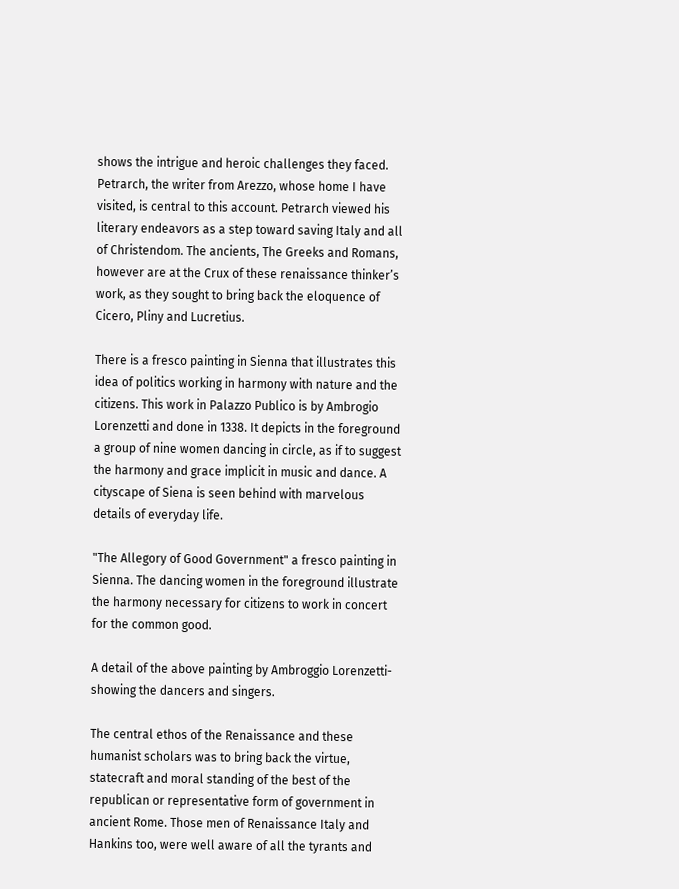shows the intrigue and heroic challenges they faced. Petrarch, the writer from Arezzo, whose home I have visited, is central to this account. Petrarch viewed his literary endeavors as a step toward saving Italy and all of Christendom. The ancients, The Greeks and Romans, however are at the Crux of these renaissance thinker’s work, as they sought to bring back the eloquence of Cicero, Pliny and Lucretius.

There is a fresco painting in Sienna that illustrates this idea of politics working in harmony with nature and the citizens. This work in Palazzo Publico is by Ambrogio Lorenzetti and done in 1338. It depicts in the foreground a group of nine women dancing in circle, as if to suggest the harmony and grace implicit in music and dance. A cityscape of Siena is seen behind with marvelous details of everyday life.

"The Allegory of Good Government" a fresco painting in Sienna. The dancing women in the foreground illustrate the harmony necessary for citizens to work in concert for the common good.

A detail of the above painting by Ambroggio Lorenzetti- showing the dancers and singers.

The central ethos of the Renaissance and these humanist scholars was to bring back the virtue, statecraft and moral standing of the best of the republican or representative form of government in ancient Rome. Those men of Renaissance Italy and Hankins too, were well aware of all the tyrants and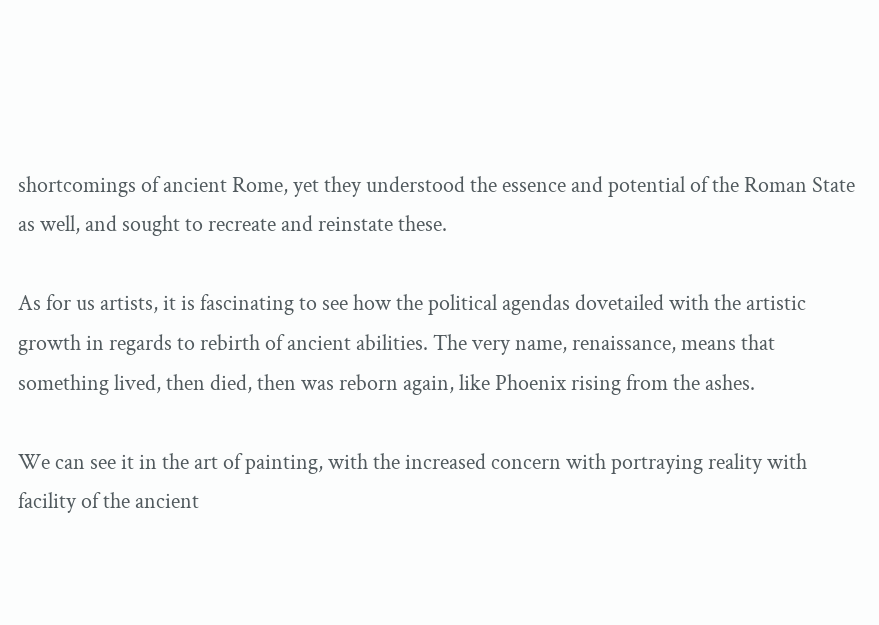shortcomings of ancient Rome, yet they understood the essence and potential of the Roman State as well, and sought to recreate and reinstate these.

As for us artists, it is fascinating to see how the political agendas dovetailed with the artistic growth in regards to rebirth of ancient abilities. The very name, renaissance, means that something lived, then died, then was reborn again, like Phoenix rising from the ashes.

We can see it in the art of painting, with the increased concern with portraying reality with facility of the ancient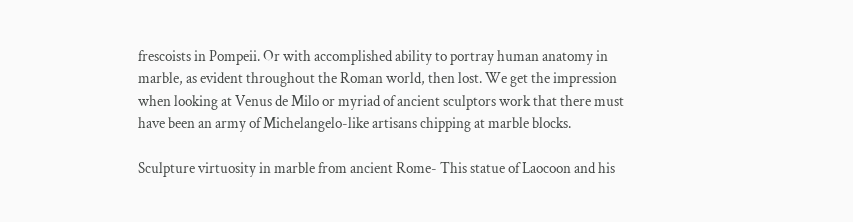frescoists in Pompeii. Or with accomplished ability to portray human anatomy in marble, as evident throughout the Roman world, then lost. We get the impression when looking at Venus de Milo or myriad of ancient sculptors work that there must have been an army of Michelangelo-like artisans chipping at marble blocks.

Sculpture virtuosity in marble from ancient Rome- This statue of Laocoon and his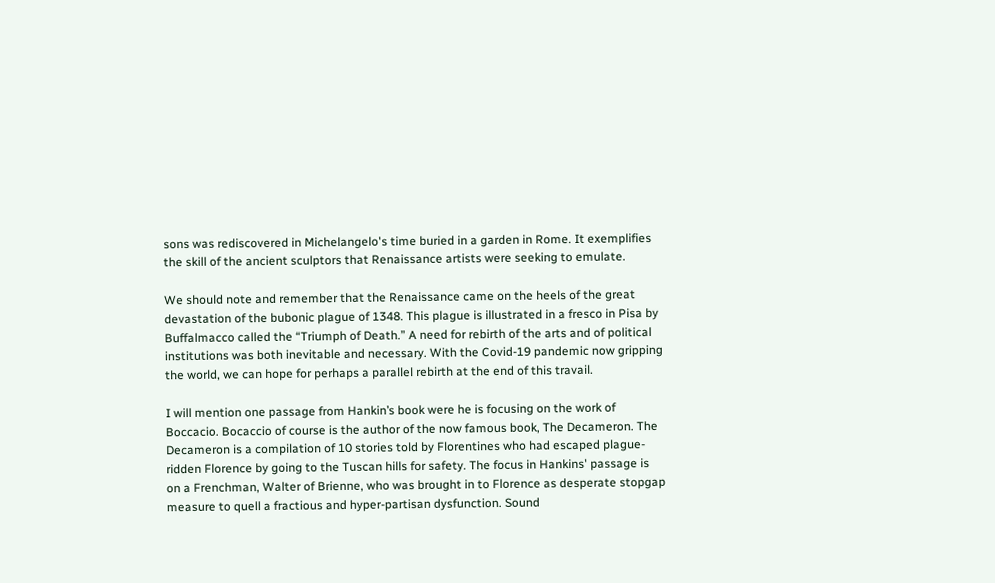sons was rediscovered in Michelangelo's time buried in a garden in Rome. It exemplifies the skill of the ancient sculptors that Renaissance artists were seeking to emulate.

We should note and remember that the Renaissance came on the heels of the great devastation of the bubonic plague of 1348. This plague is illustrated in a fresco in Pisa by Buffalmacco called the “Triumph of Death.” A need for rebirth of the arts and of political institutions was both inevitable and necessary. With the Covid-19 pandemic now gripping the world, we can hope for perhaps a parallel rebirth at the end of this travail.

I will mention one passage from Hankin’s book were he is focusing on the work of Boccacio. Bocaccio of course is the author of the now famous book, The Decameron. The Decameron is a compilation of 10 stories told by Florentines who had escaped plague-ridden Florence by going to the Tuscan hills for safety. The focus in Hankins' passage is on a Frenchman, Walter of Brienne, who was brought in to Florence as desperate stopgap measure to quell a fractious and hyper-partisan dysfunction. Sound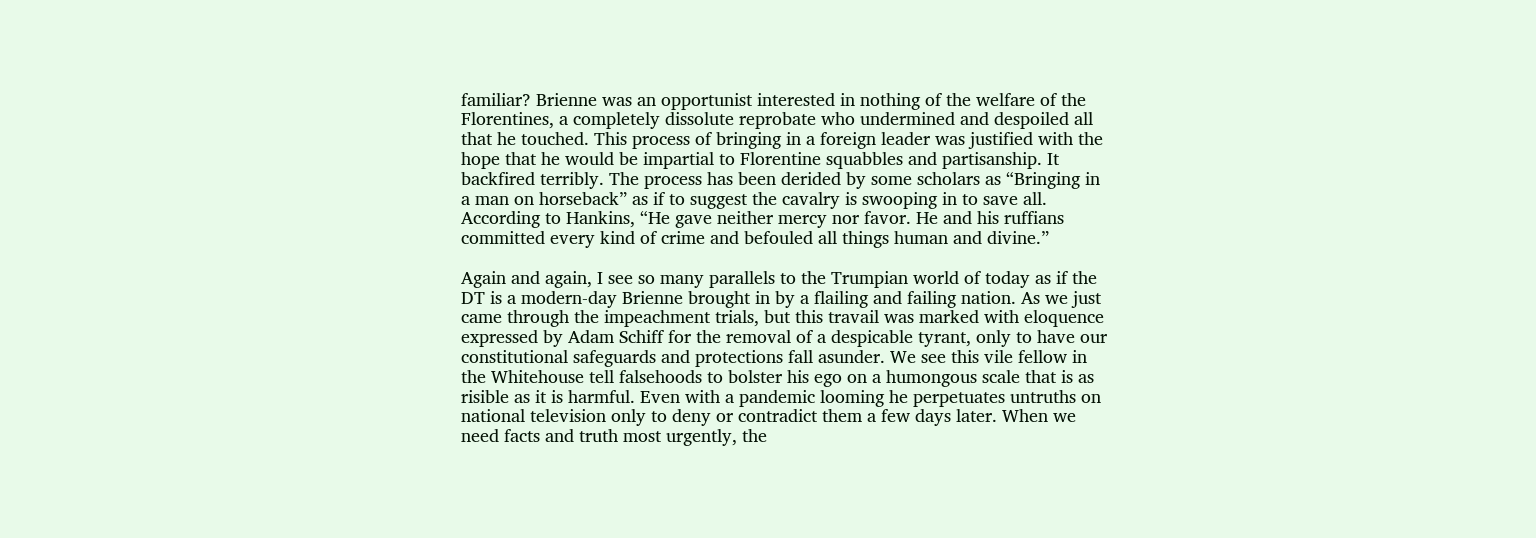familiar? Brienne was an opportunist interested in nothing of the welfare of the Florentines, a completely dissolute reprobate who undermined and despoiled all that he touched. This process of bringing in a foreign leader was justified with the hope that he would be impartial to Florentine squabbles and partisanship. It backfired terribly. The process has been derided by some scholars as “Bringing in a man on horseback” as if to suggest the cavalry is swooping in to save all. According to Hankins, “He gave neither mercy nor favor. He and his ruffians committed every kind of crime and befouled all things human and divine.”

Again and again, I see so many parallels to the Trumpian world of today as if the DT is a modern-day Brienne brought in by a flailing and failing nation. As we just came through the impeachment trials, but this travail was marked with eloquence expressed by Adam Schiff for the removal of a despicable tyrant, only to have our constitutional safeguards and protections fall asunder. We see this vile fellow in the Whitehouse tell falsehoods to bolster his ego on a humongous scale that is as risible as it is harmful. Even with a pandemic looming he perpetuates untruths on national television only to deny or contradict them a few days later. When we need facts and truth most urgently, the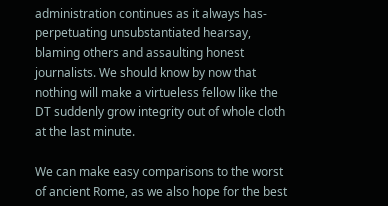administration continues as it always has- perpetuating unsubstantiated hearsay, blaming others and assaulting honest journalists. We should know by now that nothing will make a virtueless fellow like the DT suddenly grow integrity out of whole cloth at the last minute.

We can make easy comparisons to the worst of ancient Rome, as we also hope for the best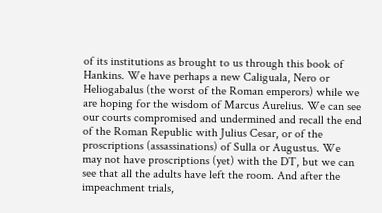of its institutions as brought to us through this book of Hankins. We have perhaps a new Caliguala, Nero or Heliogabalus (the worst of the Roman emperors) while we are hoping for the wisdom of Marcus Aurelius. We can see our courts compromised and undermined and recall the end of the Roman Republic with Julius Cesar, or of the proscriptions (assassinations) of Sulla or Augustus. We may not have proscriptions (yet) with the DT, but we can see that all the adults have left the room. And after the impeachment trials,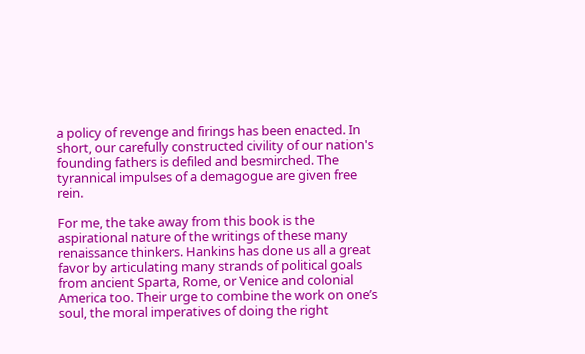a policy of revenge and firings has been enacted. In short, our carefully constructed civility of our nation's founding fathers is defiled and besmirched. The tyrannical impulses of a demagogue are given free rein.

For me, the take away from this book is the aspirational nature of the writings of these many renaissance thinkers. Hankins has done us all a great favor by articulating many strands of political goals from ancient Sparta, Rome, or Venice and colonial America too. Their urge to combine the work on one’s soul, the moral imperatives of doing the right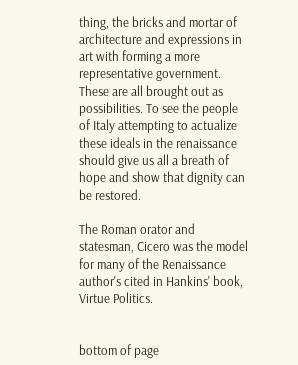thing, the bricks and mortar of architecture and expressions in art with forming a more representative government. These are all brought out as possibilities. To see the people of Italy attempting to actualize these ideals in the renaissance should give us all a breath of hope and show that dignity can be restored.

The Roman orator and statesman, Cicero was the model for many of the Renaissance author's cited in Hankins' book, Virtue Politics.


bottom of page